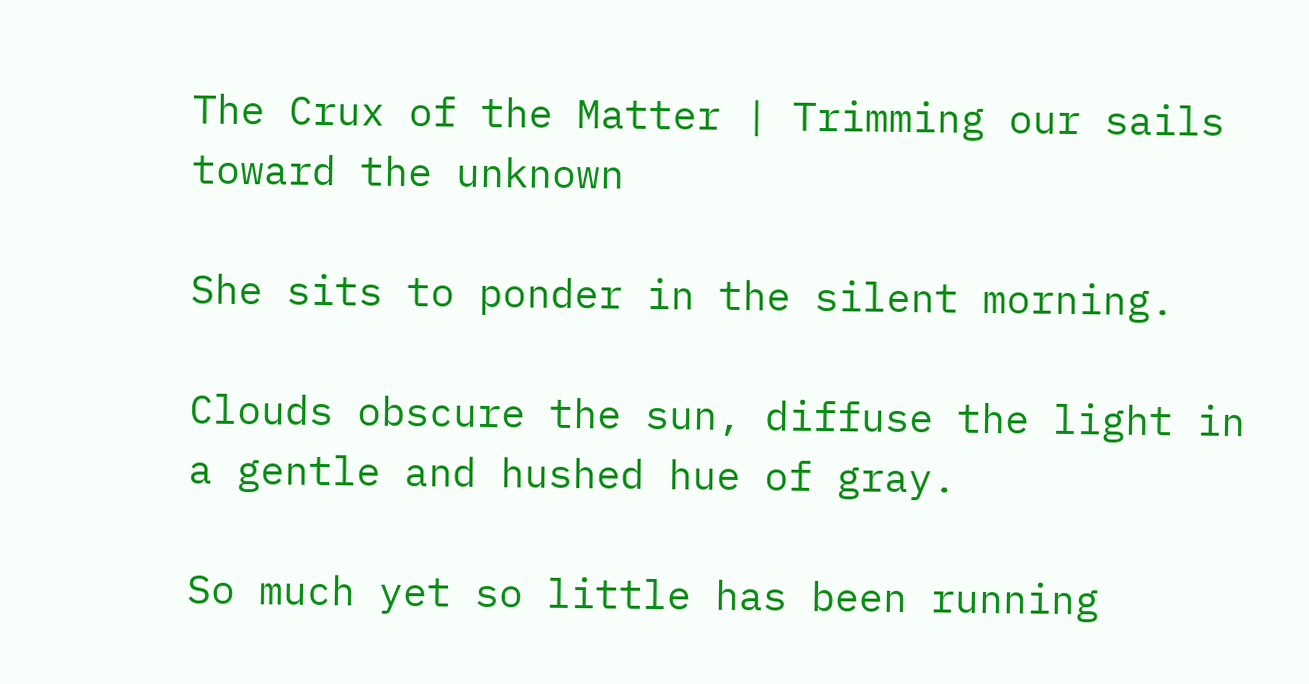The Crux of the Matter | Trimming our sails toward the unknown

She sits to ponder in the silent morning.

Clouds obscure the sun, diffuse the light in a gentle and hushed hue of gray.

So much yet so little has been running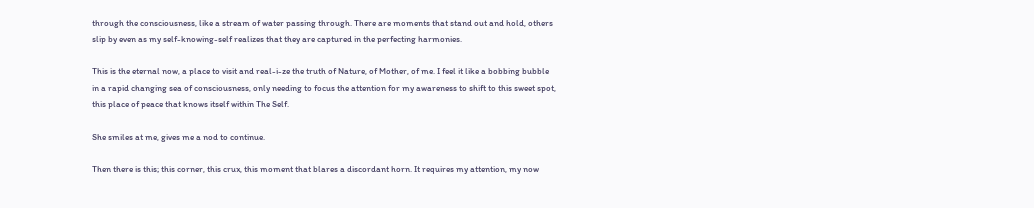through the consciousness, like a stream of water passing through. There are moments that stand out and hold, others slip by even as my self-knowing-self realizes that they are captured in the perfecting harmonies.

This is the eternal now, a place to visit and real-i-ze the truth of Nature, of Mother, of me. I feel it like a bobbing bubble in a rapid changing sea of consciousness, only needing to focus the attention for my awareness to shift to this sweet spot, this place of peace that knows itself within The Self.

She smiles at me, gives me a nod to continue.

Then there is this; this corner, this crux, this moment that blares a discordant horn. It requires my attention, my now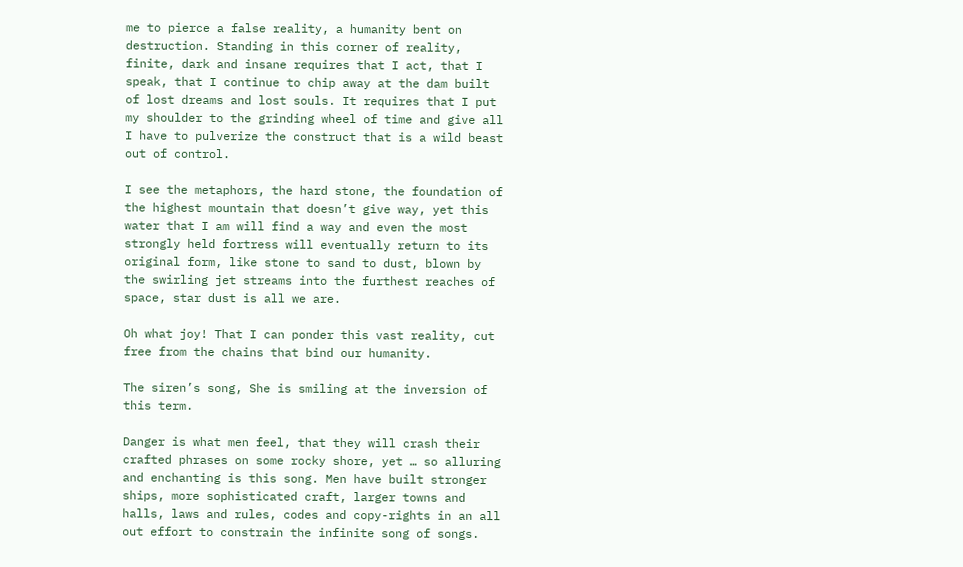me to pierce a false reality, a humanity bent on destruction. Standing in this corner of reality, finite, dark and insane requires that I act, that I speak, that I continue to chip away at the dam built of lost dreams and lost souls. It requires that I put my shoulder to the grinding wheel of time and give all I have to pulverize the construct that is a wild beast out of control.

I see the metaphors, the hard stone, the foundation of the highest mountain that doesn’t give way, yet this water that I am will find a way and even the most strongly held fortress will eventually return to its original form, like stone to sand to dust, blown by the swirling jet streams into the furthest reaches of space, star dust is all we are.

Oh what joy! That I can ponder this vast reality, cut free from the chains that bind our humanity.

The siren’s song, She is smiling at the inversion of this term.

Danger is what men feel, that they will crash their crafted phrases on some rocky shore, yet … so alluring and enchanting is this song. Men have built stronger ships, more sophisticated craft, larger towns and halls, laws and rules, codes and copy-rights in an all out effort to constrain the infinite song of songs.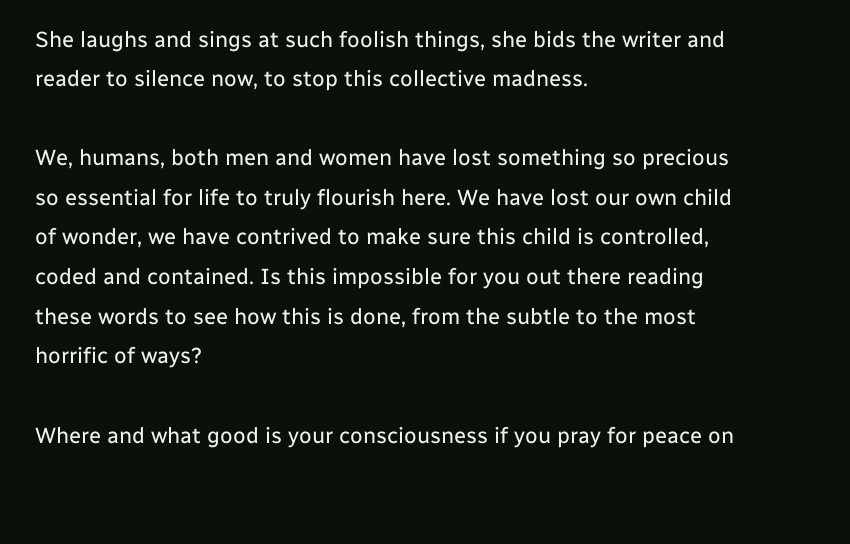She laughs and sings at such foolish things, she bids the writer and reader to silence now, to stop this collective madness.

We, humans, both men and women have lost something so precious so essential for life to truly flourish here. We have lost our own child of wonder, we have contrived to make sure this child is controlled, coded and contained. Is this impossible for you out there reading these words to see how this is done, from the subtle to the most horrific of ways?

Where and what good is your consciousness if you pray for peace on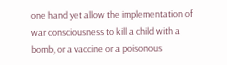one hand yet allow the implementation of war consciousness to kill a child with a bomb, or a vaccine or a poisonous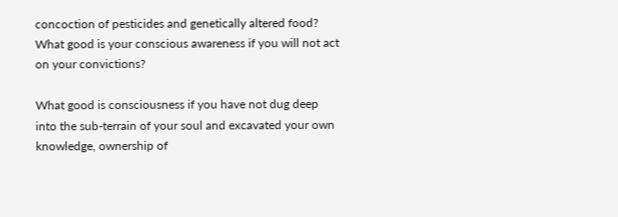concoction of pesticides and genetically altered food? What good is your conscious awareness if you will not act on your convictions?

What good is consciousness if you have not dug deep into the sub-terrain of your soul and excavated your own knowledge, ownership of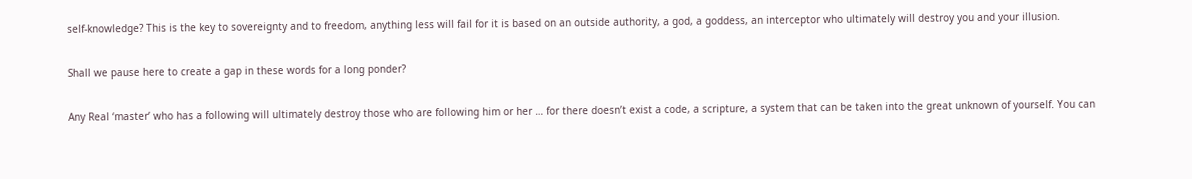self-knowledge? This is the key to sovereignty and to freedom, anything less will fail for it is based on an outside authority, a god, a goddess, an interceptor who ultimately will destroy you and your illusion.

Shall we pause here to create a gap in these words for a long ponder?

Any Real ‘master’ who has a following will ultimately destroy those who are following him or her … for there doesn’t exist a code, a scripture, a system that can be taken into the great unknown of yourself. You can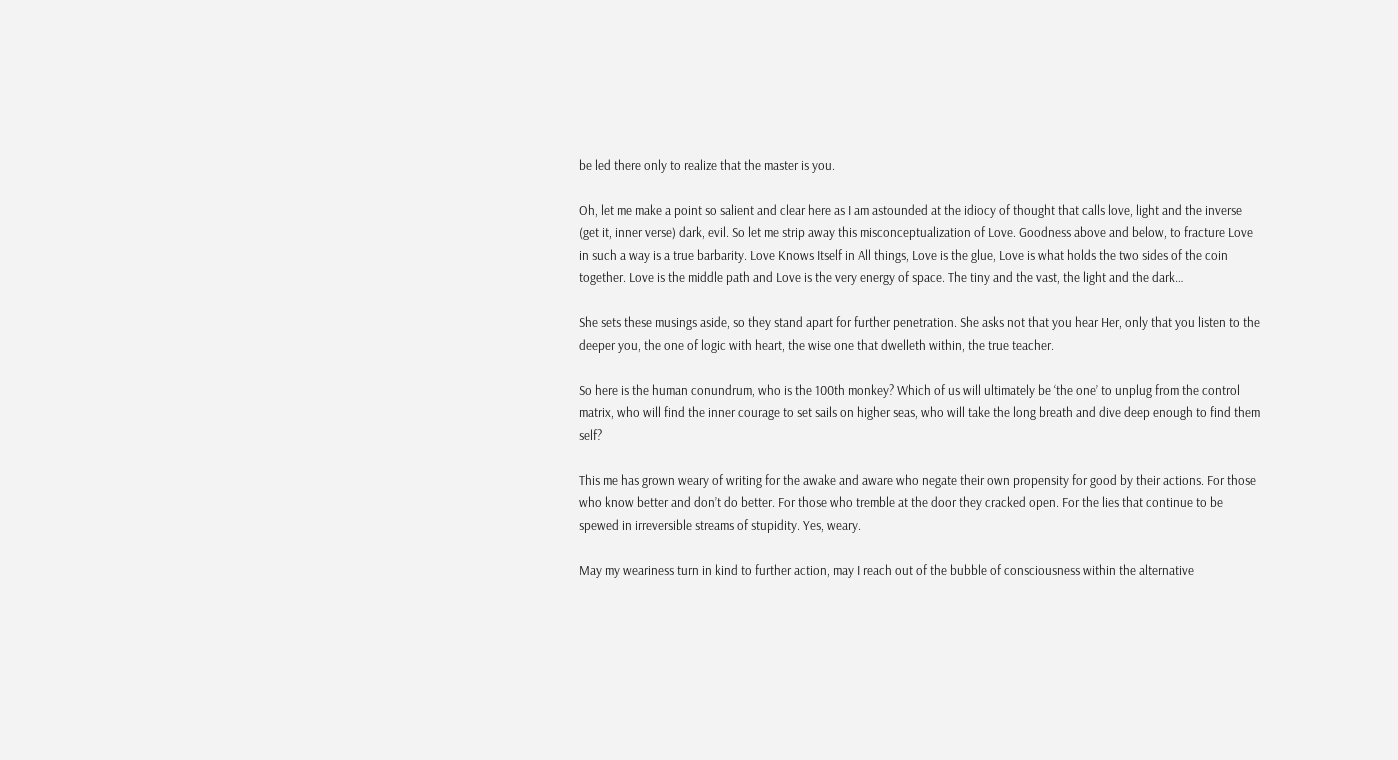be led there only to realize that the master is you.

Oh, let me make a point so salient and clear here as I am astounded at the idiocy of thought that calls love, light and the inverse (get it, inner verse) dark, evil. So let me strip away this misconceptualization of Love. Goodness above and below, to fracture Love in such a way is a true barbarity. Love Knows Itself in All things, Love is the glue, Love is what holds the two sides of the coin together. Love is the middle path and Love is the very energy of space. The tiny and the vast, the light and the dark…

She sets these musings aside, so they stand apart for further penetration. She asks not that you hear Her, only that you listen to the deeper you, the one of logic with heart, the wise one that dwelleth within, the true teacher.

So here is the human conundrum, who is the 100th monkey? Which of us will ultimately be ‘the one’ to unplug from the control matrix, who will find the inner courage to set sails on higher seas, who will take the long breath and dive deep enough to find them self?

This me has grown weary of writing for the awake and aware who negate their own propensity for good by their actions. For those who know better and don’t do better. For those who tremble at the door they cracked open. For the lies that continue to be spewed in irreversible streams of stupidity. Yes, weary.

May my weariness turn in kind to further action, may I reach out of the bubble of consciousness within the alternative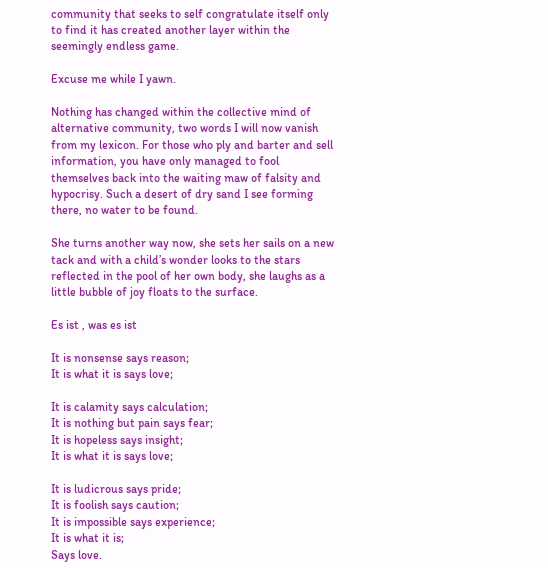community that seeks to self congratulate itself only to find it has created another layer within the seemingly endless game.

Excuse me while I yawn.

Nothing has changed within the collective mind of alternative community, two words I will now vanish from my lexicon. For those who ply and barter and sell information, you have only managed to fool themselves back into the waiting maw of falsity and hypocrisy. Such a desert of dry sand I see forming there, no water to be found.

She turns another way now, she sets her sails on a new tack and with a child’s wonder looks to the stars reflected in the pool of her own body, she laughs as a little bubble of joy floats to the surface.

Es ist , was es ist

It is nonsense says reason;
It is what it is says love;

It is calamity says calculation;
It is nothing but pain says fear;
It is hopeless says insight;
It is what it is says love;

It is ludicrous says pride;
It is foolish says caution;
It is impossible says experience;
It is what it is;
Says love.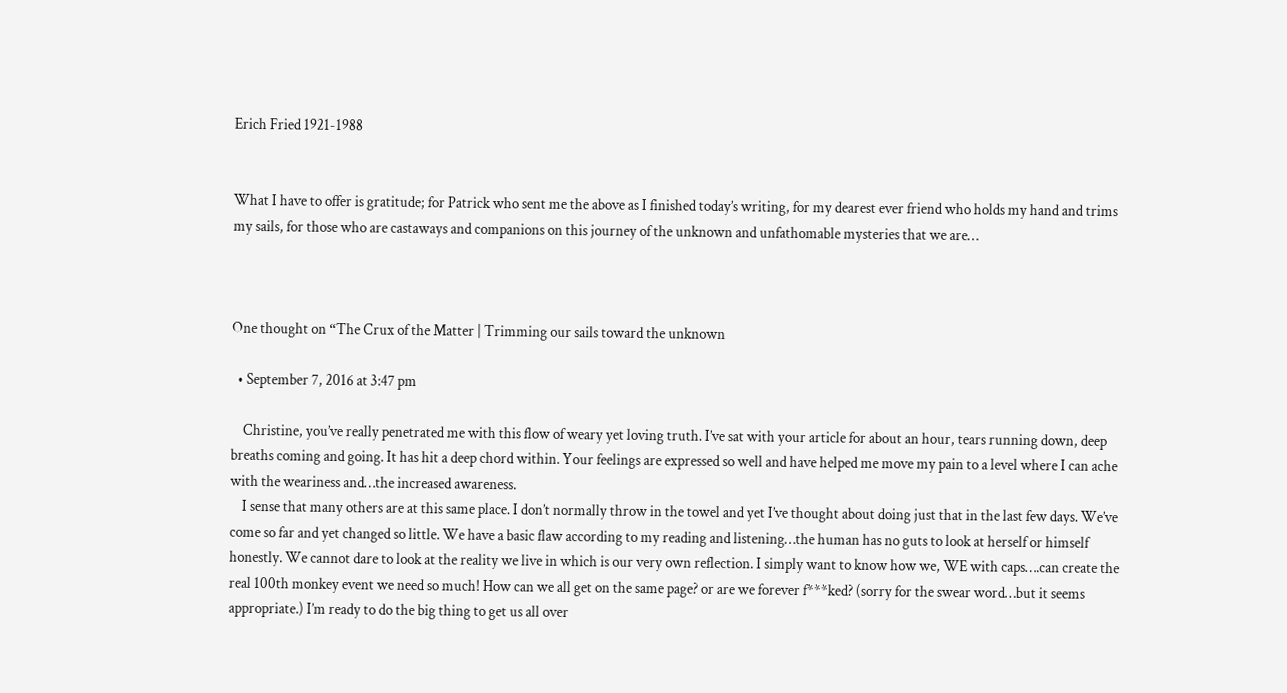Erich Fried 1921-1988


What I have to offer is gratitude; for Patrick who sent me the above as I finished today’s writing, for my dearest ever friend who holds my hand and trims my sails, for those who are castaways and companions on this journey of the unknown and unfathomable mysteries that we are…



One thought on “The Crux of the Matter | Trimming our sails toward the unknown

  • September 7, 2016 at 3:47 pm

    Christine, you’ve really penetrated me with this flow of weary yet loving truth. I’ve sat with your article for about an hour, tears running down, deep breaths coming and going. It has hit a deep chord within. Your feelings are expressed so well and have helped me move my pain to a level where I can ache with the weariness and…the increased awareness.
    I sense that many others are at this same place. I don’t normally throw in the towel and yet I’ve thought about doing just that in the last few days. We’ve come so far and yet changed so little. We have a basic flaw according to my reading and listening…the human has no guts to look at herself or himself honestly. We cannot dare to look at the reality we live in which is our very own reflection. I simply want to know how we, WE with caps….can create the real 100th monkey event we need so much! How can we all get on the same page? or are we forever f***ked? (sorry for the swear word…but it seems appropriate.) I’m ready to do the big thing to get us all over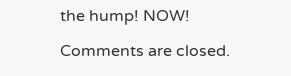the hump! NOW!

Comments are closed.